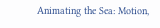Animating the Sea: Motion,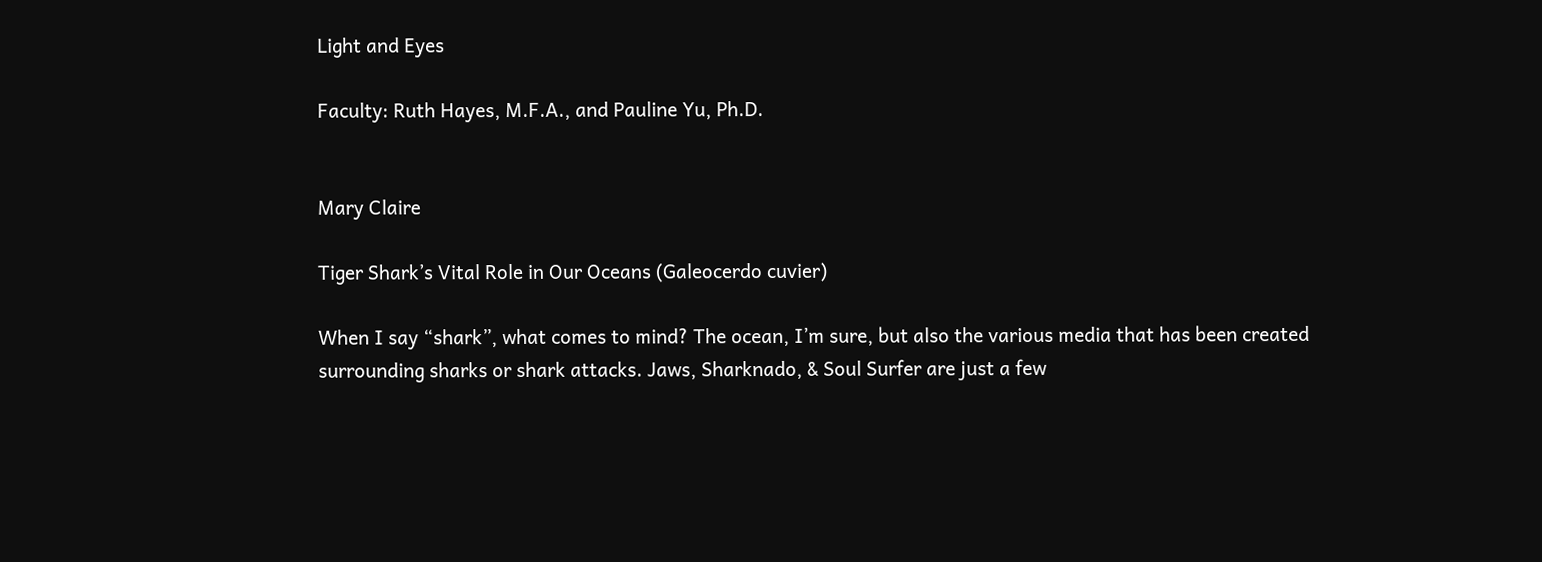Light and Eyes

Faculty: Ruth Hayes, M.F.A., and Pauline Yu, Ph.D.


Mary Claire

Tiger Shark’s Vital Role in Our Oceans (Galeocerdo cuvier)

When I say “shark”, what comes to mind? The ocean, I’m sure, but also the various media that has been created surrounding sharks or shark attacks. Jaws, Sharknado, & Soul Surfer are just a few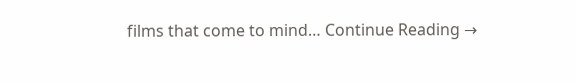films that come to mind… Continue Reading →